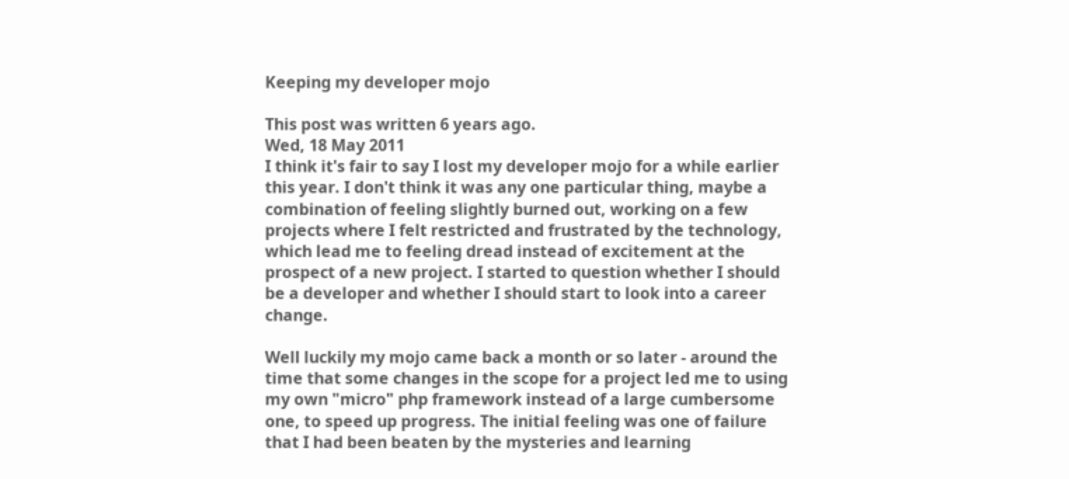Keeping my developer mojo

This post was written 6 years ago.
Wed, 18 May 2011
I think it's fair to say I lost my developer mojo for a while earlier this year. I don't think it was any one particular thing, maybe a combination of feeling slightly burned out, working on a few projects where I felt restricted and frustrated by the technology, which lead me to feeling dread instead of excitement at the prospect of a new project. I started to question whether I should be a developer and whether I should start to look into a career change.

Well luckily my mojo came back a month or so later - around the time that some changes in the scope for a project led me to using my own "micro" php framework instead of a large cumbersome one, to speed up progress. The initial feeling was one of failure that I had been beaten by the mysteries and learning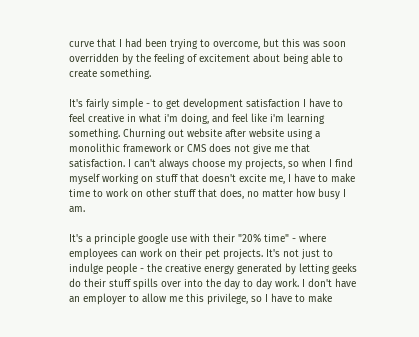curve that I had been trying to overcome, but this was soon overridden by the feeling of excitement about being able to create something.

It's fairly simple - to get development satisfaction I have to feel creative in what i'm doing, and feel like i'm learning something. Churning out website after website using a monolithic framework or CMS does not give me that satisfaction. I can't always choose my projects, so when I find myself working on stuff that doesn't excite me, I have to make time to work on other stuff that does, no matter how busy I am.

It's a principle google use with their "20% time" - where employees can work on their pet projects. It's not just to indulge people - the creative energy generated by letting geeks do their stuff spills over into the day to day work. I don't have an employer to allow me this privilege, so I have to make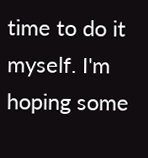time to do it myself. I'm hoping some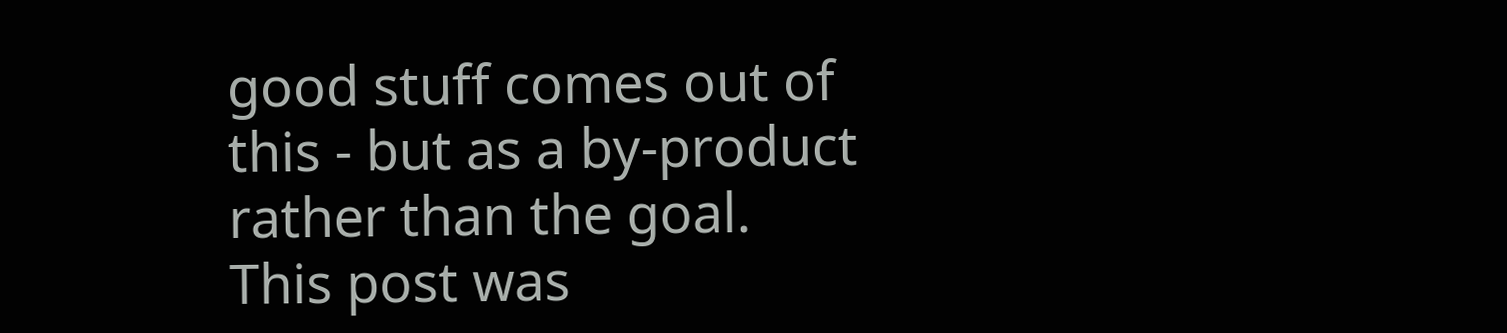good stuff comes out of this - but as a by-product rather than the goal.
This post was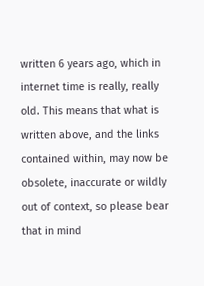written 6 years ago, which in internet time is really, really old. This means that what is written above, and the links contained within, may now be obsolete, inaccurate or wildly out of context, so please bear that in mind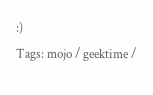:)
Tags: mojo / geektime /